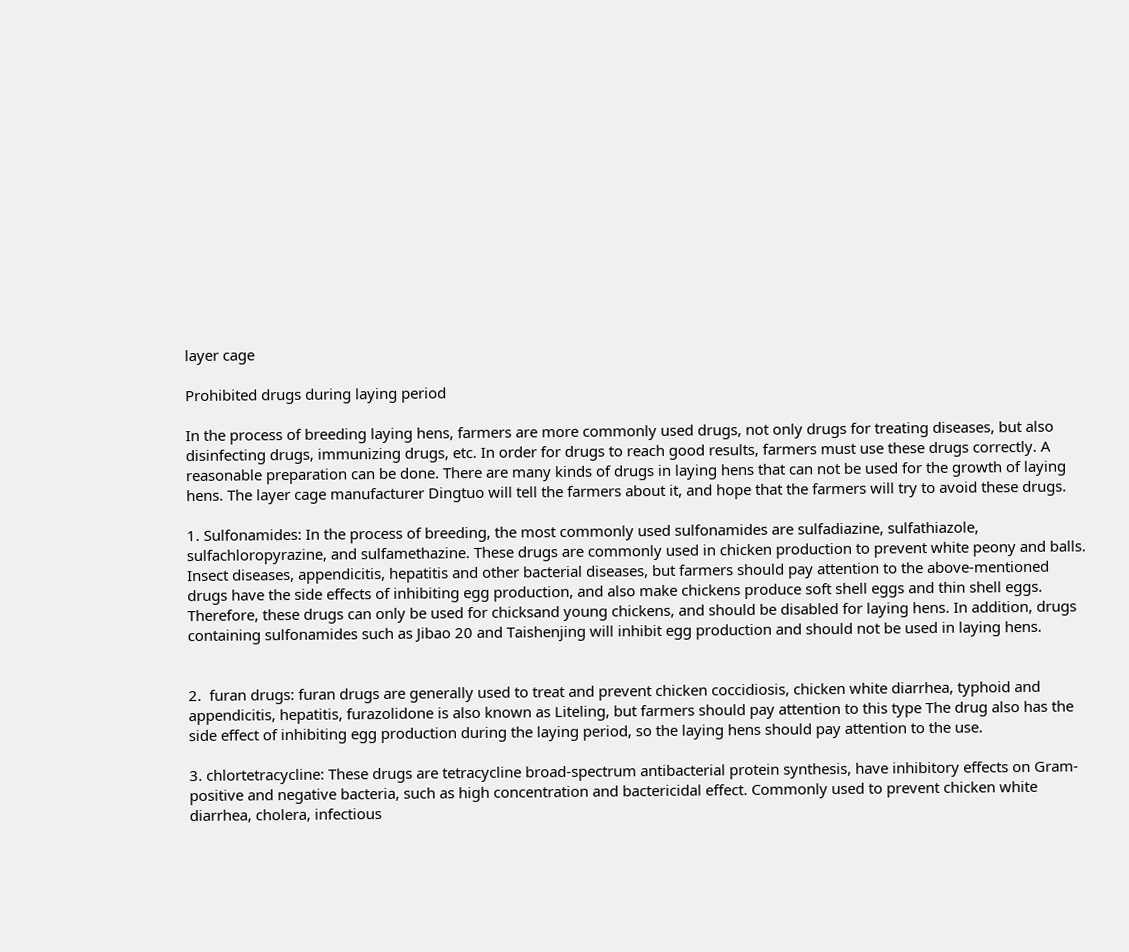layer cage

Prohibited drugs during laying period

In the process of breeding laying hens, farmers are more commonly used drugs, not only drugs for treating diseases, but also disinfecting drugs, immunizing drugs, etc. In order for drugs to reach good results, farmers must use these drugs correctly. A reasonable preparation can be done. There are many kinds of drugs in laying hens that can not be used for the growth of laying hens. The layer cage manufacturer Dingtuo will tell the farmers about it, and hope that the farmers will try to avoid these drugs.

1. Sulfonamides: In the process of breeding, the most commonly used sulfonamides are sulfadiazine, sulfathiazole, sulfachloropyrazine, and sulfamethazine. These drugs are commonly used in chicken production to prevent white peony and balls. Insect diseases, appendicitis, hepatitis and other bacterial diseases, but farmers should pay attention to the above-mentioned drugs have the side effects of inhibiting egg production, and also make chickens produce soft shell eggs and thin shell eggs. Therefore, these drugs can only be used for chicksand young chickens, and should be disabled for laying hens. In addition, drugs containing sulfonamides such as Jibao 20 and Taishenjing will inhibit egg production and should not be used in laying hens.


2.  furan drugs: furan drugs are generally used to treat and prevent chicken coccidiosis, chicken white diarrhea, typhoid and appendicitis, hepatitis, furazolidone is also known as Liteling, but farmers should pay attention to this type The drug also has the side effect of inhibiting egg production during the laying period, so the laying hens should pay attention to the use.

3. chlortetracycline: These drugs are tetracycline broad-spectrum antibacterial protein synthesis, have inhibitory effects on Gram-positive and negative bacteria, such as high concentration and bactericidal effect. Commonly used to prevent chicken white diarrhea, cholera, infectious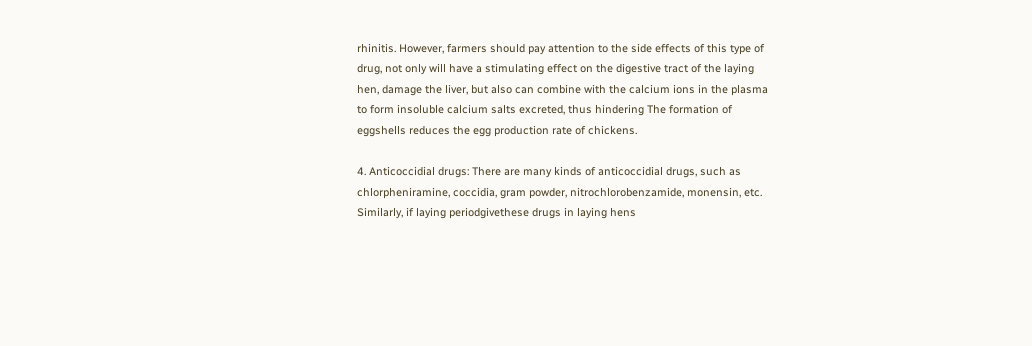rhinitis. However, farmers should pay attention to the side effects of this type of drug, not only will have a stimulating effect on the digestive tract of the laying hen, damage the liver, but also can combine with the calcium ions in the plasma to form insoluble calcium salts excreted, thus hindering The formation of eggshells reduces the egg production rate of chickens.

4. Anticoccidial drugs: There are many kinds of anticoccidial drugs, such as chlorpheniramine, coccidia, gram powder, nitrochlorobenzamide, monensin, etc. Similarly, if laying periodgivethese drugs in laying hens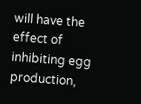will have the effect of inhibiting egg production,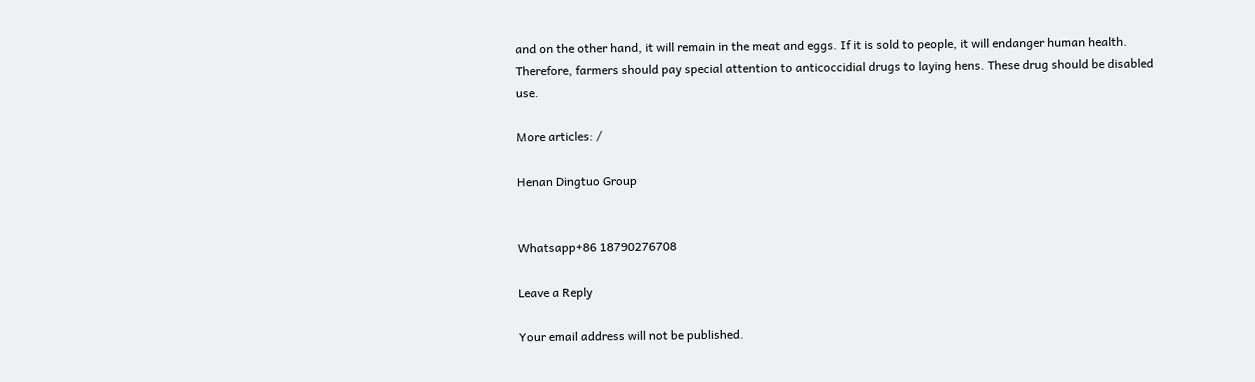and on the other hand, it will remain in the meat and eggs. If it is sold to people, it will endanger human health. Therefore, farmers should pay special attention to anticoccidial drugs to laying hens. These drug should be disabled use.

More articles: /

Henan Dingtuo Group


Whatsapp+86 18790276708

Leave a Reply

Your email address will not be published.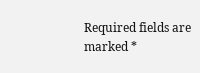Required fields are marked *